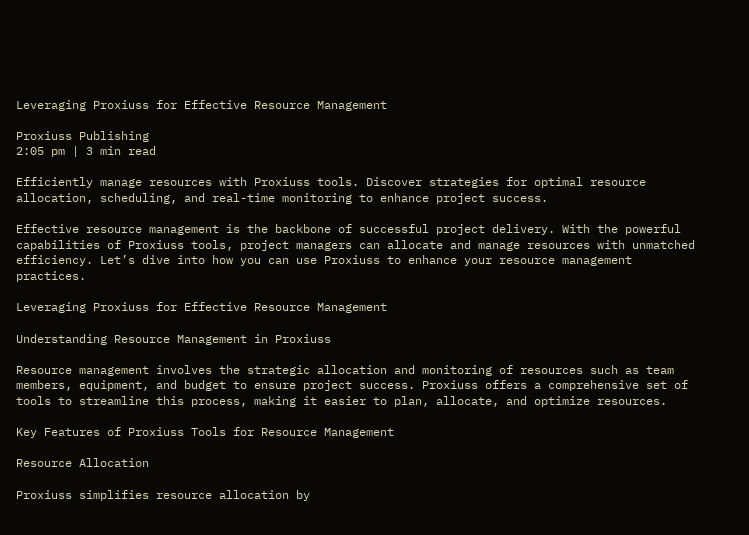Leveraging Proxiuss for Effective Resource Management

Proxiuss Publishing
2:05 pm | 3 min read

Efficiently manage resources with Proxiuss tools. Discover strategies for optimal resource allocation, scheduling, and real-time monitoring to enhance project success.

Effective resource management is the backbone of successful project delivery. With the powerful capabilities of Proxiuss tools, project managers can allocate and manage resources with unmatched efficiency. Let’s dive into how you can use Proxiuss to enhance your resource management practices.

Leveraging Proxiuss for Effective Resource Management

Understanding Resource Management in Proxiuss

Resource management involves the strategic allocation and monitoring of resources such as team members, equipment, and budget to ensure project success. Proxiuss offers a comprehensive set of tools to streamline this process, making it easier to plan, allocate, and optimize resources.

Key Features of Proxiuss Tools for Resource Management

Resource Allocation

Proxiuss simplifies resource allocation by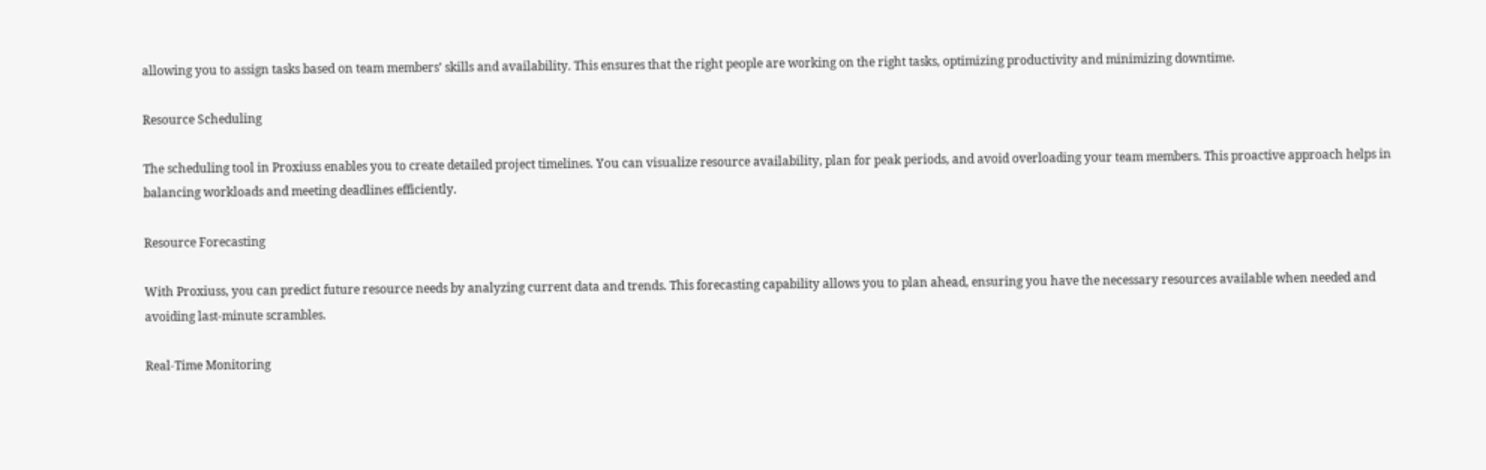allowing you to assign tasks based on team members’ skills and availability. This ensures that the right people are working on the right tasks, optimizing productivity and minimizing downtime.

Resource Scheduling

The scheduling tool in Proxiuss enables you to create detailed project timelines. You can visualize resource availability, plan for peak periods, and avoid overloading your team members. This proactive approach helps in balancing workloads and meeting deadlines efficiently.

Resource Forecasting

With Proxiuss, you can predict future resource needs by analyzing current data and trends. This forecasting capability allows you to plan ahead, ensuring you have the necessary resources available when needed and avoiding last-minute scrambles.

Real-Time Monitoring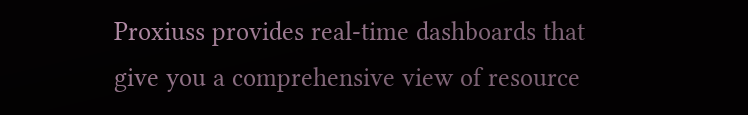Proxiuss provides real-time dashboards that give you a comprehensive view of resource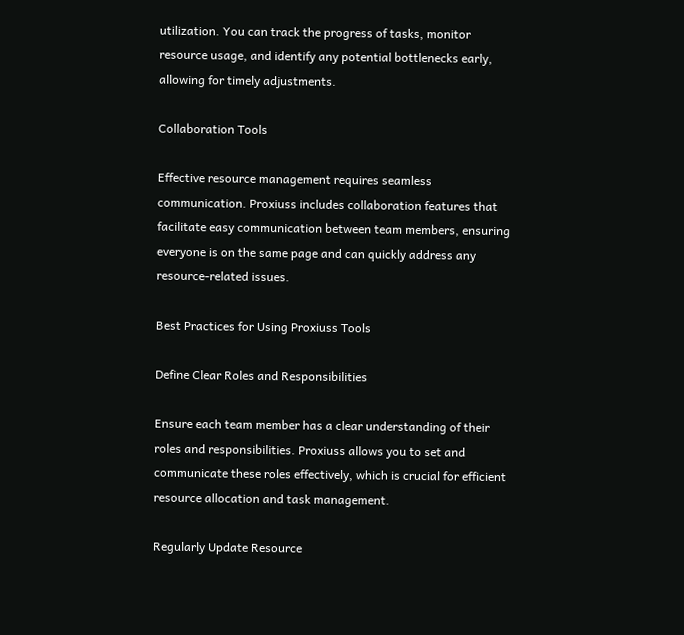utilization. You can track the progress of tasks, monitor resource usage, and identify any potential bottlenecks early, allowing for timely adjustments.

Collaboration Tools

Effective resource management requires seamless communication. Proxiuss includes collaboration features that facilitate easy communication between team members, ensuring everyone is on the same page and can quickly address any resource-related issues.

Best Practices for Using Proxiuss Tools

Define Clear Roles and Responsibilities

Ensure each team member has a clear understanding of their roles and responsibilities. Proxiuss allows you to set and communicate these roles effectively, which is crucial for efficient resource allocation and task management.

Regularly Update Resource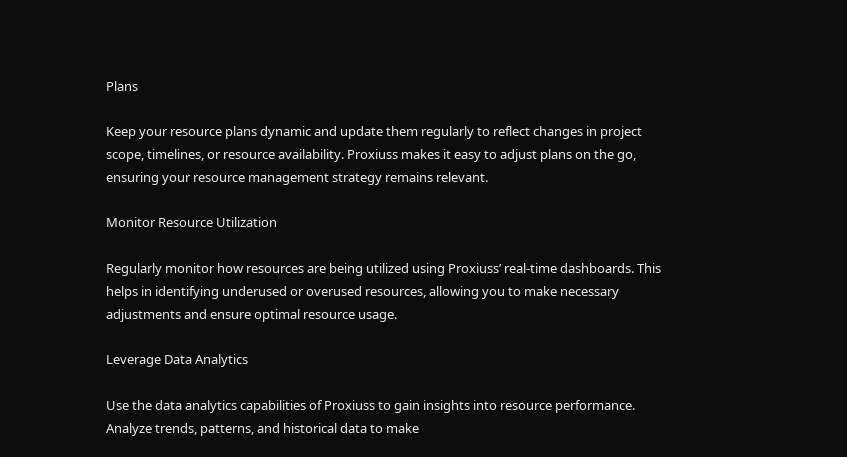Plans

Keep your resource plans dynamic and update them regularly to reflect changes in project scope, timelines, or resource availability. Proxiuss makes it easy to adjust plans on the go, ensuring your resource management strategy remains relevant.

Monitor Resource Utilization

Regularly monitor how resources are being utilized using Proxiuss’ real-time dashboards. This helps in identifying underused or overused resources, allowing you to make necessary adjustments and ensure optimal resource usage.

Leverage Data Analytics

Use the data analytics capabilities of Proxiuss to gain insights into resource performance. Analyze trends, patterns, and historical data to make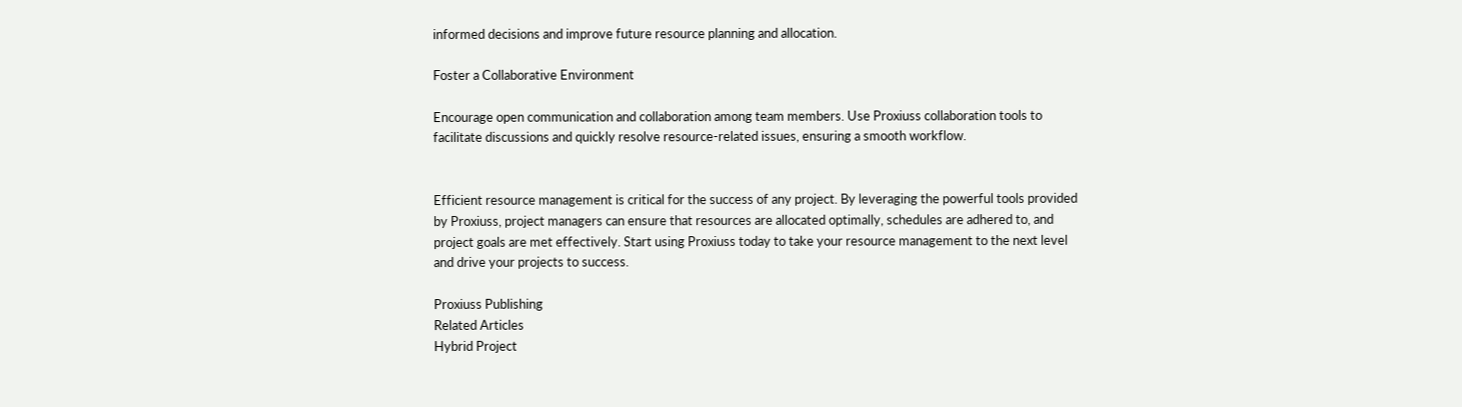informed decisions and improve future resource planning and allocation.

Foster a Collaborative Environment

Encourage open communication and collaboration among team members. Use Proxiuss collaboration tools to facilitate discussions and quickly resolve resource-related issues, ensuring a smooth workflow.


Efficient resource management is critical for the success of any project. By leveraging the powerful tools provided by Proxiuss, project managers can ensure that resources are allocated optimally, schedules are adhered to, and project goals are met effectively. Start using Proxiuss today to take your resource management to the next level and drive your projects to success.

Proxiuss Publishing
Related Articles
Hybrid Project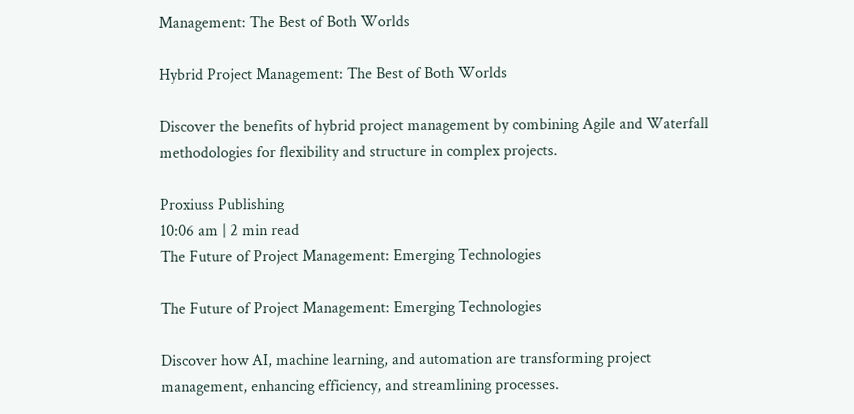Management: The Best of Both Worlds

Hybrid Project Management: The Best of Both Worlds

Discover the benefits of hybrid project management by combining Agile and Waterfall methodologies for flexibility and structure in complex projects.

Proxiuss Publishing
10:06 am | 2 min read
The Future of Project Management: Emerging Technologies

The Future of Project Management: Emerging Technologies

Discover how AI, machine learning, and automation are transforming project management, enhancing efficiency, and streamlining processes.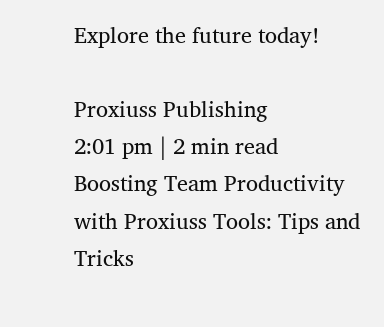Explore the future today!

Proxiuss Publishing
2:01 pm | 2 min read
Boosting Team Productivity with Proxiuss Tools: Tips and Tricks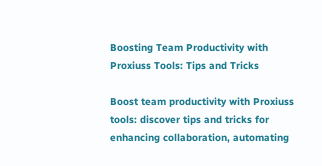Boosting Team Productivity with Proxiuss Tools: Tips and Tricks

Boost team productivity with Proxiuss tools: discover tips and tricks for enhancing collaboration, automating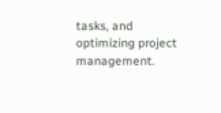tasks, and optimizing project management.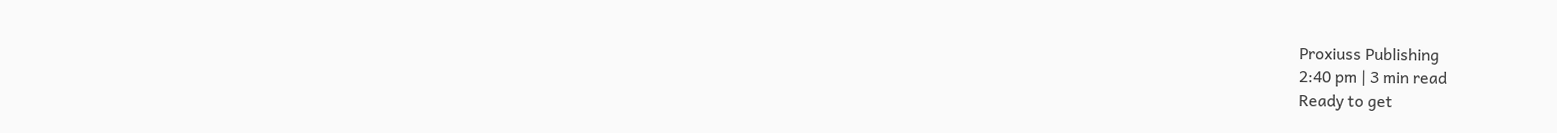Proxiuss Publishing
2:40 pm | 3 min read
Ready to get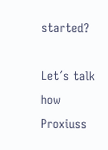started?

Let´s talk how Proxiuss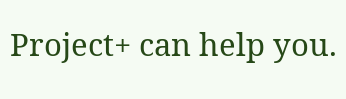Project+ can help you.